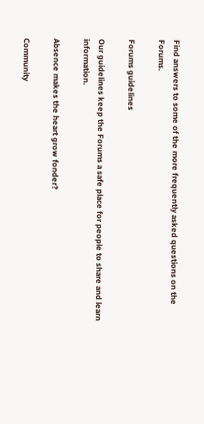Find answers to some of the more frequently asked questions on the Forums.

Forums guidelines

Our guidelines keep the Forums a safe place for people to share and learn information.

Absence makes the heart grow fonder?

Community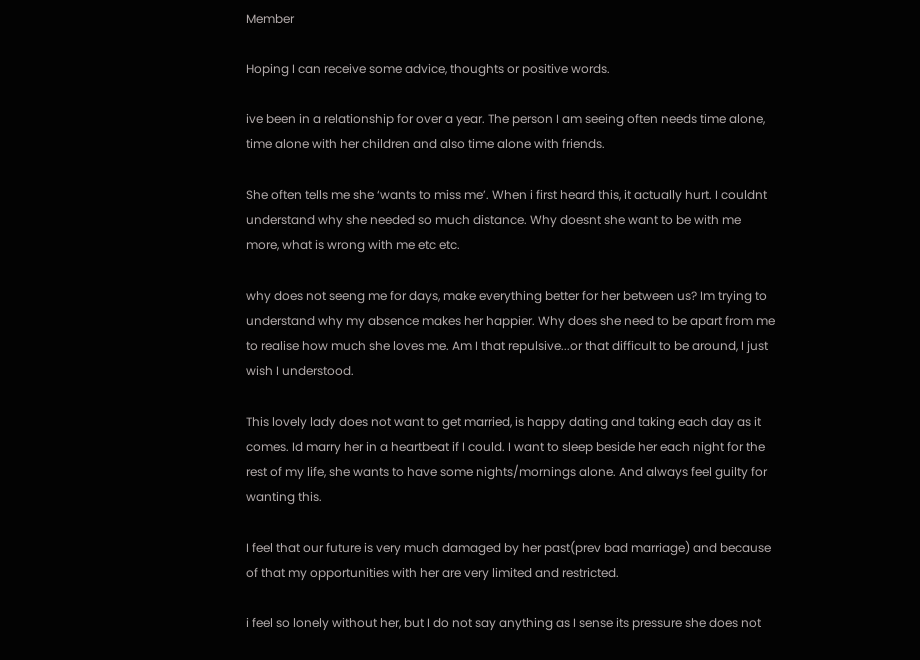Member

Hoping I can receive some advice, thoughts or positive words.

ive been in a relationship for over a year. The person I am seeing often needs time alone, time alone with her children and also time alone with friends.

She often tells me she ‘wants to miss me’. When i first heard this, it actually hurt. I couldnt understand why she needed so much distance. Why doesnt she want to be with me more, what is wrong with me etc etc.

why does not seeng me for days, make everything better for her between us? Im trying to understand why my absence makes her happier. Why does she need to be apart from me to realise how much she loves me. Am I that repulsive...or that difficult to be around, I just wish I understood.

This lovely lady does not want to get married, is happy dating and taking each day as it comes. Id marry her in a heartbeat if I could. I want to sleep beside her each night for the rest of my life, she wants to have some nights/mornings alone. And always feel guilty for wanting this.

I feel that our future is very much damaged by her past(prev bad marriage) and because of that my opportunities with her are very limited and restricted.

i feel so lonely without her, but I do not say anything as I sense its pressure she does not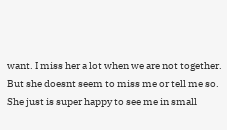want. I miss her a lot when we are not together. But she doesnt seem to miss me or tell me so. She just is super happy to see me in small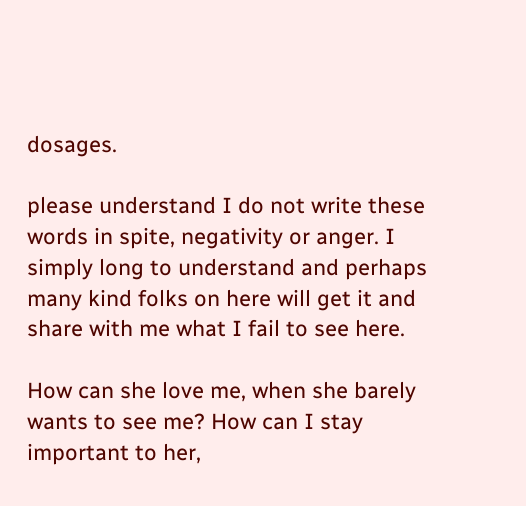dosages.

please understand I do not write these words in spite, negativity or anger. I simply long to understand and perhaps many kind folks on here will get it and share with me what I fail to see here.

How can she love me, when she barely wants to see me? How can I stay important to her,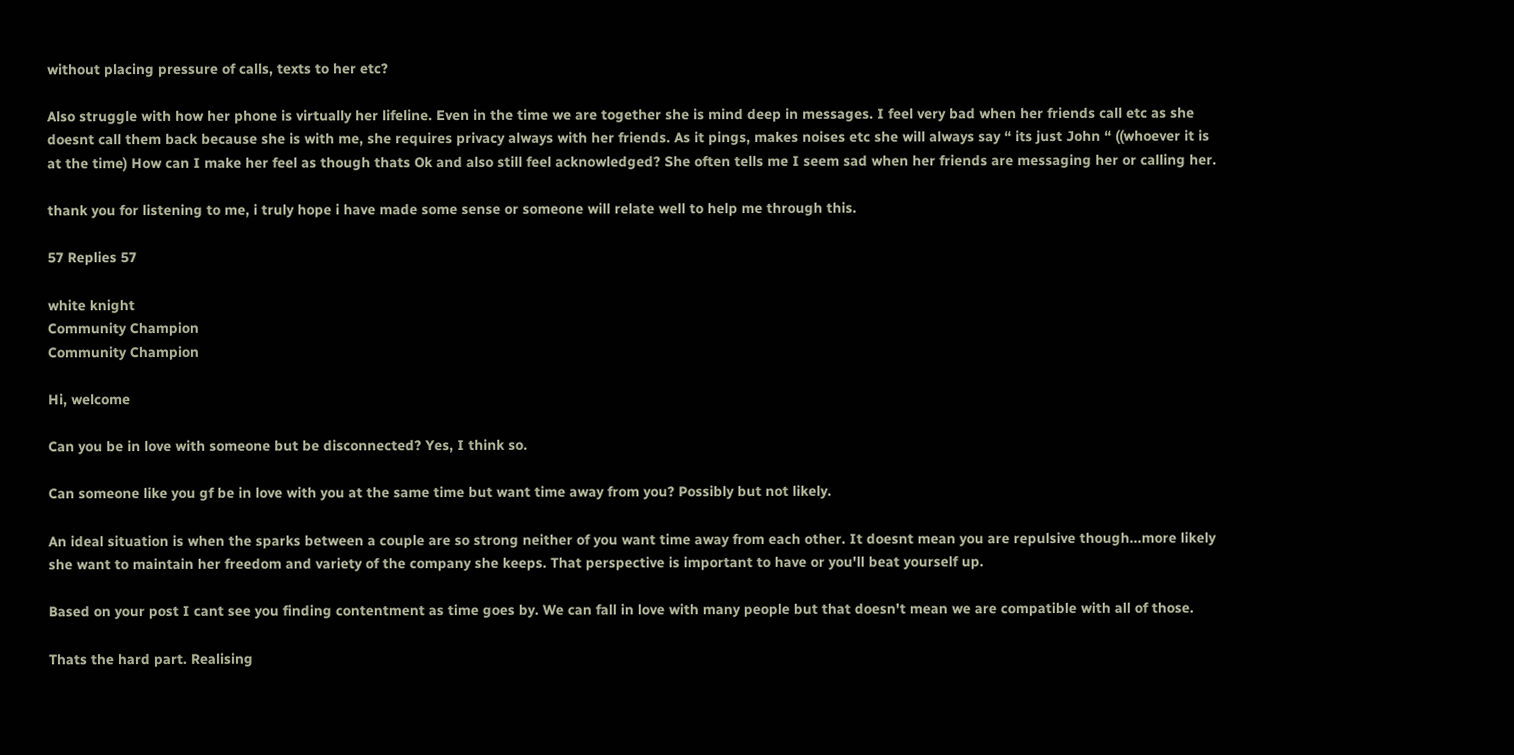without placing pressure of calls, texts to her etc?

Also struggle with how her phone is virtually her lifeline. Even in the time we are together she is mind deep in messages. I feel very bad when her friends call etc as she doesnt call them back because she is with me, she requires privacy always with her friends. As it pings, makes noises etc she will always say “ its just John “ ((whoever it is at the time) How can I make her feel as though thats Ok and also still feel acknowledged? She often tells me I seem sad when her friends are messaging her or calling her.

thank you for listening to me, i truly hope i have made some sense or someone will relate well to help me through this.

57 Replies 57

white knight
Community Champion
Community Champion

Hi, welcome

Can you be in love with someone but be disconnected? Yes, I think so.

Can someone like you gf be in love with you at the same time but want time away from you? Possibly but not likely.

An ideal situation is when the sparks between a couple are so strong neither of you want time away from each other. It doesnt mean you are repulsive though...more likely she want to maintain her freedom and variety of the company she keeps. That perspective is important to have or you'll beat yourself up.

Based on your post I cant see you finding contentment as time goes by. We can fall in love with many people but that doesn't mean we are compatible with all of those.

Thats the hard part. Realising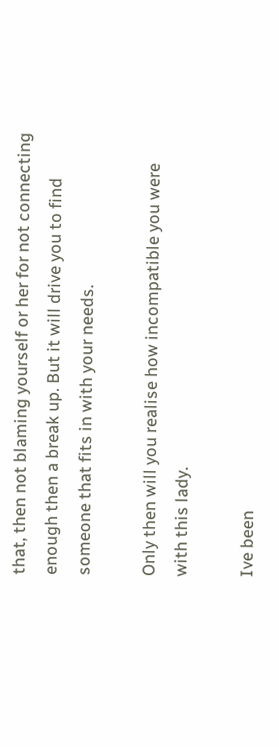that, then not blaming yourself or her for not connecting enough then a break up. But it will drive you to find someone that fits in with your needs.

Only then will you realise how incompatible you were with this lady.

Ive been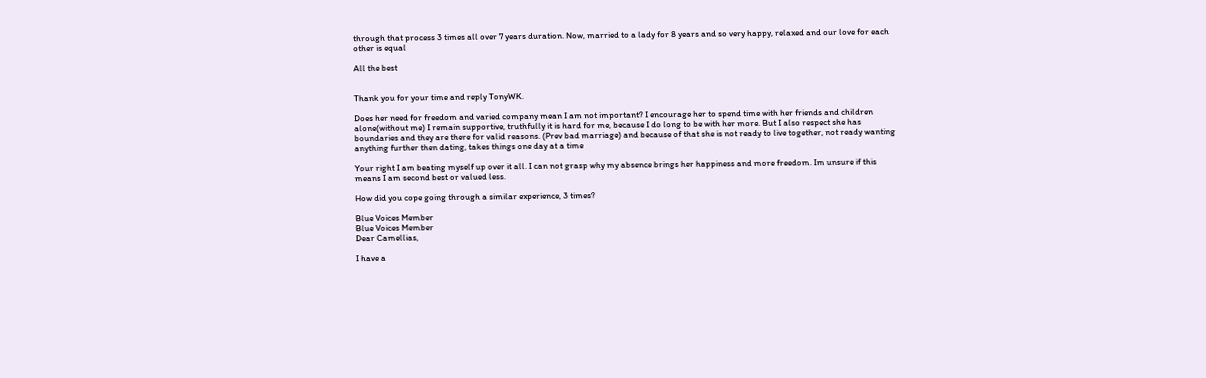through that process 3 times all over 7 years duration. Now, married to a lady for 8 years and so very happy, relaxed and our love for each other is equal

All the best


Thank you for your time and reply TonyWK.

Does her need for freedom and varied company mean I am not important? I encourage her to spend time with her friends and children alone(without me) I remain supportive, truthfully it is hard for me, because I do long to be with her more. But I also respect she has boundaries and they are there for valid reasons. (Prev bad marriage) and because of that she is not ready to live together, not ready wanting anything further then dating, takes things one day at a time

Your right I am beating myself up over it all. I can not grasp why my absence brings her happiness and more freedom. Im unsure if this means I am second best or valued less.

How did you cope going through a similar experience, 3 times?

Blue Voices Member
Blue Voices Member
Dear Camellias,

I have a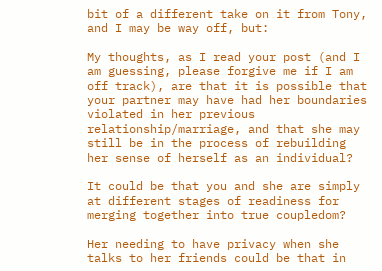bit of a different take on it from Tony, and I may be way off, but:

My thoughts, as I read your post (and I am guessing, please forgive me if I am off track), are that it is possible that your partner may have had her boundaries violated in her previous relationship/marriage, and that she may still be in the process of rebuilding her sense of herself as an individual?

It could be that you and she are simply at different stages of readiness for merging together into true coupledom?

Her needing to have privacy when she talks to her friends could be that in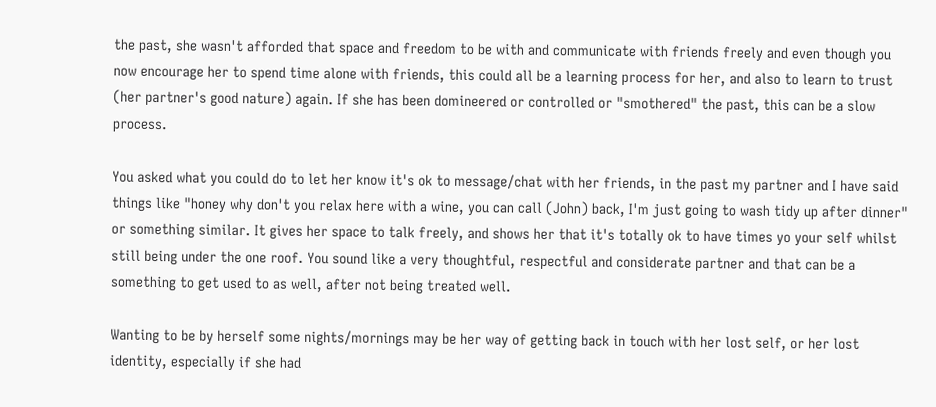the past, she wasn't afforded that space and freedom to be with and communicate with friends freely and even though you now encourage her to spend time alone with friends, this could all be a learning process for her, and also to learn to trust (her partner's good nature) again. If she has been domineered or controlled or "smothered" the past, this can be a slow process.

You asked what you could do to let her know it's ok to message/chat with her friends, in the past my partner and I have said things like "honey why don't you relax here with a wine, you can call (John) back, I'm just going to wash tidy up after dinner" or something similar. It gives her space to talk freely, and shows her that it's totally ok to have times yo your self whilst still being under the one roof. You sound like a very thoughtful, respectful and considerate partner and that can be a something to get used to as well, after not being treated well.

Wanting to be by herself some nights/mornings may be her way of getting back in touch with her lost self, or her lost identity, especially if she had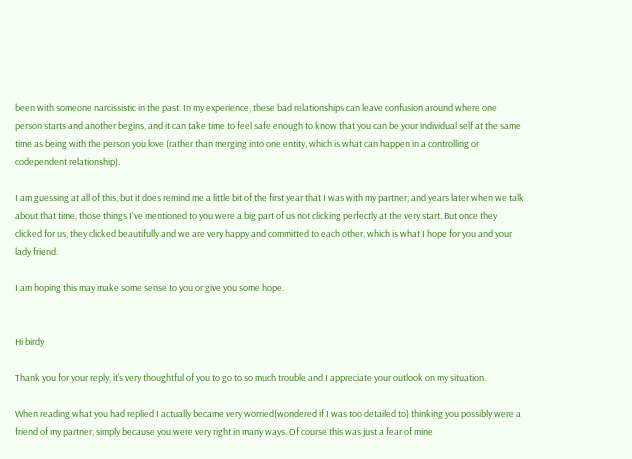been with someone narcissistic in the past. In my experience, these bad relationships can leave confusion around where one person starts and another begins, and it can take time to feel safe enough to know that you can be your individual self at the same time as being with the person you love (rather than merging into one entity, which is what can happen in a controlling or codependent relationship).

I am guessing at all of this, but it does remind me a little bit of the first year that I was with my partner, and years later when we talk about that time, those things I've mentioned to you were a big part of us not clicking perfectly at the very start. But once they clicked for us, they clicked beautifully and we are very happy and committed to each other, which is what I hope for you and your lady friend.

I am hoping this may make some sense to you or give you some hope.


Hi birdy

Thank you for your reply, it’s very thoughtful of you to go to so much trouble and I appreciate your outlook on my situation.

When reading what you had replied I actually became very worried(wondered if I was too detailed to) thinking you possibly were a friend of my partner, simply because you were very right in many ways. Of course this was just a fear of mine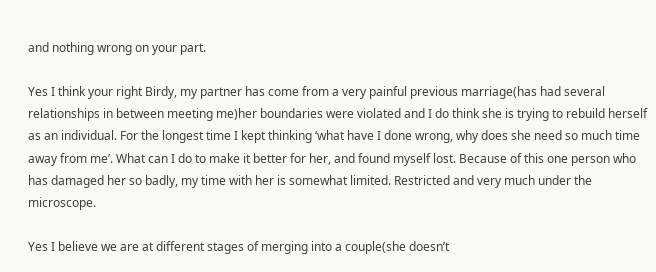and nothing wrong on your part.

Yes I think your right Birdy, my partner has come from a very painful previous marriage(has had several relationships in between meeting me)her boundaries were violated and I do think she is trying to rebuild herself as an individual. For the longest time I kept thinking ‘what have I done wrong, why does she need so much time away from me’. What can I do to make it better for her, and found myself lost. Because of this one person who has damaged her so badly, my time with her is somewhat limited. Restricted and very much under the microscope.

Yes I believe we are at different stages of merging into a couple(she doesn’t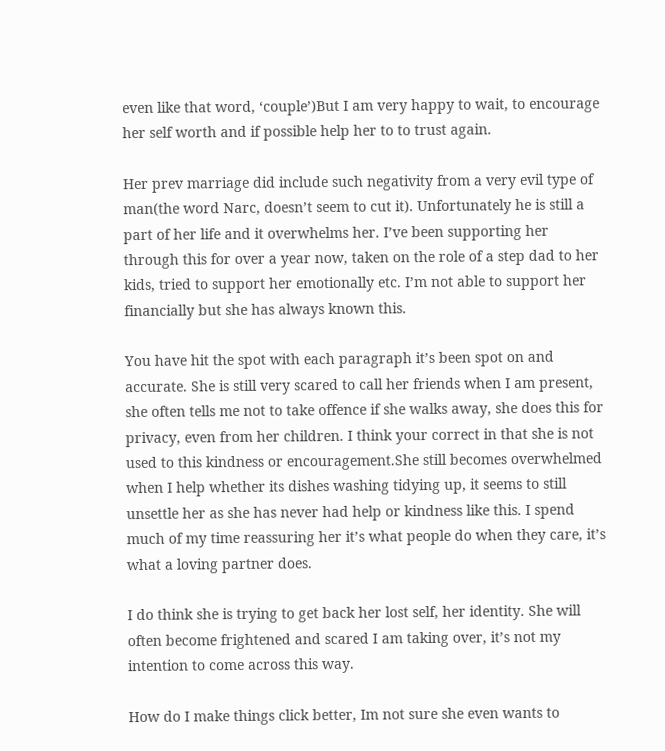even like that word, ‘couple’)But I am very happy to wait, to encourage her self worth and if possible help her to to trust again.

Her prev marriage did include such negativity from a very evil type of man(the word Narc, doesn’t seem to cut it). Unfortunately he is still a part of her life and it overwhelms her. I’ve been supporting her through this for over a year now, taken on the role of a step dad to her kids, tried to support her emotionally etc. I’m not able to support her financially but she has always known this.

You have hit the spot with each paragraph it’s been spot on and accurate. She is still very scared to call her friends when I am present, she often tells me not to take offence if she walks away, she does this for privacy, even from her children. I think your correct in that she is not used to this kindness or encouragement.She still becomes overwhelmed when I help whether its dishes washing tidying up, it seems to still unsettle her as she has never had help or kindness like this. I spend much of my time reassuring her it’s what people do when they care, it’s what a loving partner does.

I do think she is trying to get back her lost self, her identity. She will often become frightened and scared I am taking over, it’s not my intention to come across this way.

How do I make things click better, Im not sure she even wants to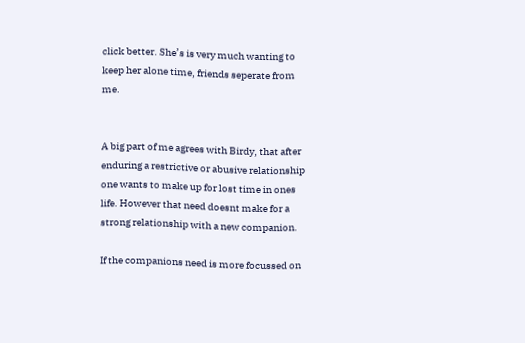click better. She’s is very much wanting to keep her alone time, friends seperate from me.


A big part of me agrees with Birdy, that after enduring a restrictive or abusive relationship one wants to make up for lost time in ones life. However that need doesnt make for a strong relationship with a new companion.

If the companions need is more focussed on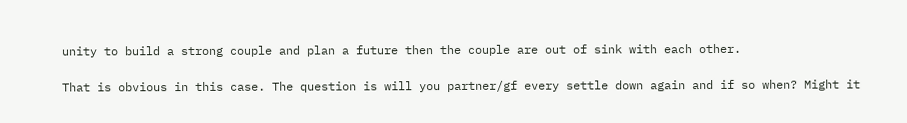unity to build a strong couple and plan a future then the couple are out of sink with each other.

That is obvious in this case. The question is will you partner/gf every settle down again and if so when? Might it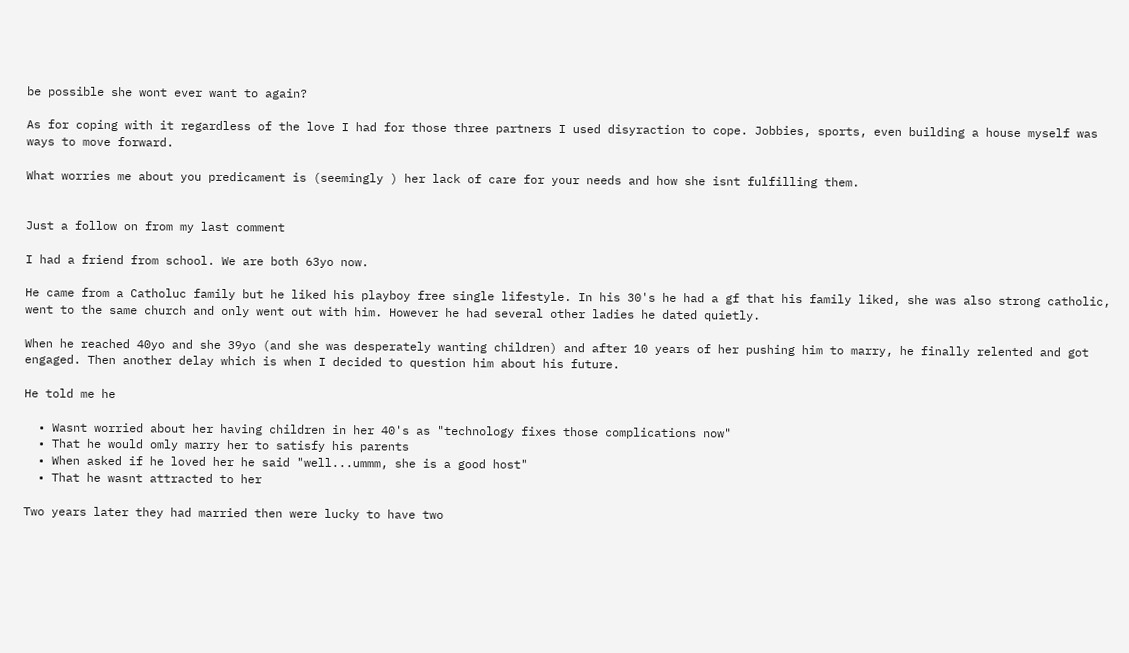be possible she wont ever want to again?

As for coping with it regardless of the love I had for those three partners I used disyraction to cope. Jobbies, sports, even building a house myself was ways to move forward.

What worries me about you predicament is (seemingly ) her lack of care for your needs and how she isnt fulfilling them.


Just a follow on from my last comment

I had a friend from school. We are both 63yo now.

He came from a Catholuc family but he liked his playboy free single lifestyle. In his 30's he had a gf that his family liked, she was also strong catholic, went to the same church and only went out with him. However he had several other ladies he dated quietly.

When he reached 40yo and she 39yo (and she was desperately wanting children) and after 10 years of her pushing him to marry, he finally relented and got engaged. Then another delay which is when I decided to question him about his future.

He told me he

  • Wasnt worried about her having children in her 40's as "technology fixes those complications now"
  • That he would omly marry her to satisfy his parents
  • When asked if he loved her he said "well...ummm, she is a good host"
  • That he wasnt attracted to her

Two years later they had married then were lucky to have two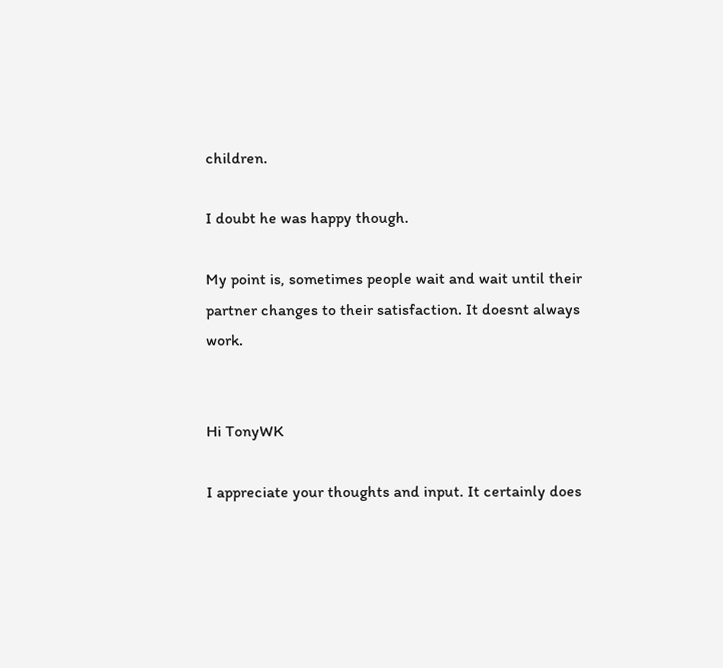children.

I doubt he was happy though.

My point is, sometimes people wait and wait until their partner changes to their satisfaction. It doesnt always work.


Hi TonyWK

I appreciate your thoughts and input. It certainly does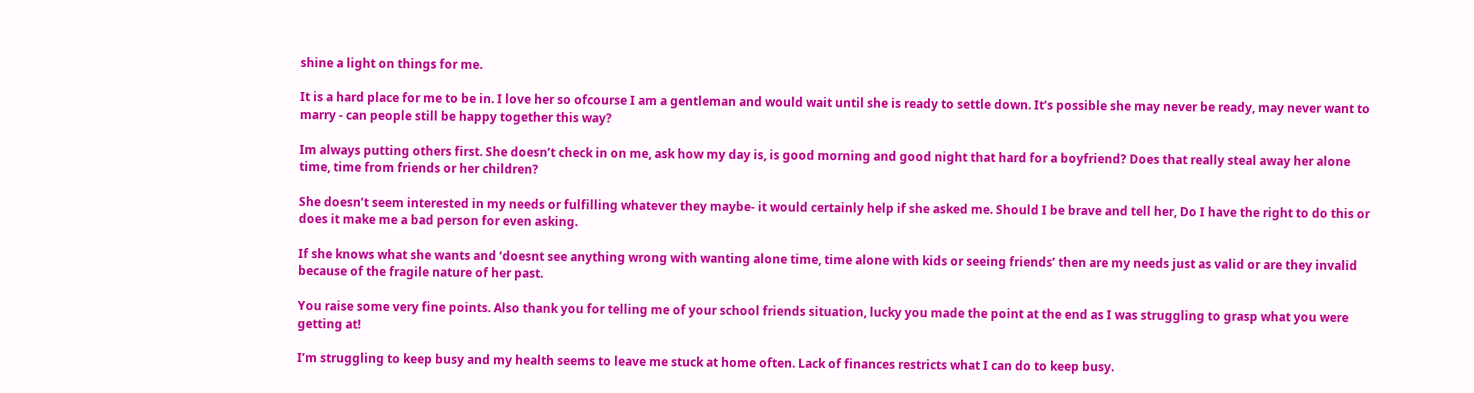shine a light on things for me.

It is a hard place for me to be in. I love her so ofcourse I am a gentleman and would wait until she is ready to settle down. It’s possible she may never be ready, may never want to marry - can people still be happy together this way?

Im always putting others first. She doesn’t check in on me, ask how my day is, is good morning and good night that hard for a boyfriend? Does that really steal away her alone time, time from friends or her children?

She doesn’t seem interested in my needs or fulfilling whatever they maybe- it would certainly help if she asked me. Should I be brave and tell her, Do I have the right to do this or does it make me a bad person for even asking.

If she knows what she wants and ‘doesnt see anything wrong with wanting alone time, time alone with kids or seeing friends’ then are my needs just as valid or are they invalid because of the fragile nature of her past.

You raise some very fine points. Also thank you for telling me of your school friends situation, lucky you made the point at the end as I was struggling to grasp what you were getting at!

I’m struggling to keep busy and my health seems to leave me stuck at home often. Lack of finances restricts what I can do to keep busy.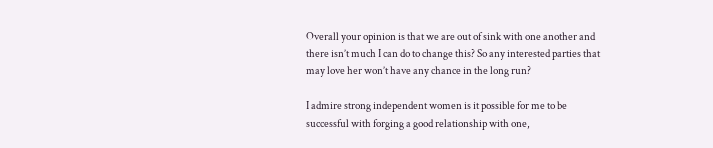Overall your opinion is that we are out of sink with one another and there isn’t much I can do to change this? So any interested parties that may love her won’t have any chance in the long run?

I admire strong independent women is it possible for me to be successful with forging a good relationship with one,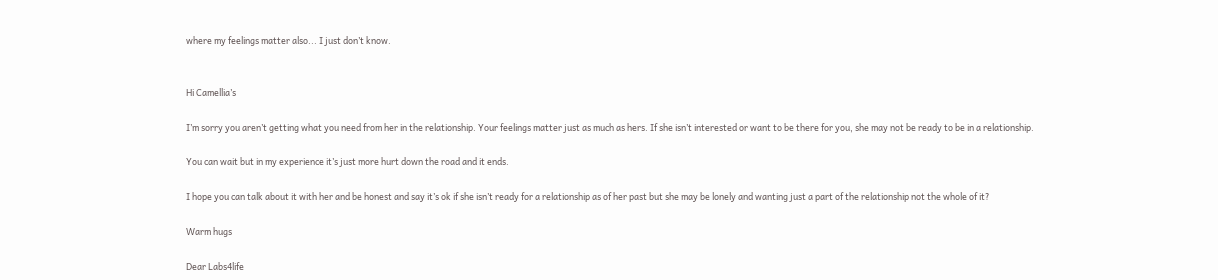where my feelings matter also... I just don’t know.


Hi Camellia’s

I’m sorry you aren’t getting what you need from her in the relationship. Your feelings matter just as much as hers. If she isn’t interested or want to be there for you, she may not be ready to be in a relationship.

You can wait but in my experience it’s just more hurt down the road and it ends.

I hope you can talk about it with her and be honest and say it’s ok if she isn’t ready for a relationship as of her past but she may be lonely and wanting just a part of the relationship not the whole of it?

Warm hugs

Dear Labs4life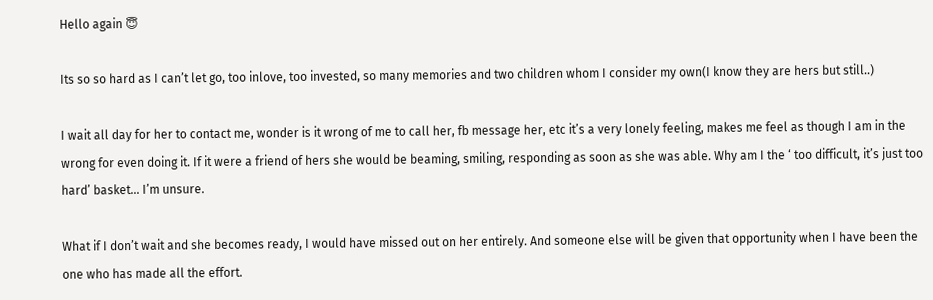Hello again 😇

Its so so hard as I can’t let go, too inlove, too invested, so many memories and two children whom I consider my own(I know they are hers but still..)

I wait all day for her to contact me, wonder is it wrong of me to call her, fb message her, etc it’s a very lonely feeling, makes me feel as though I am in the wrong for even doing it. If it were a friend of hers she would be beaming, smiling, responding as soon as she was able. Why am I the ‘ too difficult, it’s just too hard’ basket... I’m unsure.

What if I don’t wait and she becomes ready, I would have missed out on her entirely. And someone else will be given that opportunity when I have been the one who has made all the effort.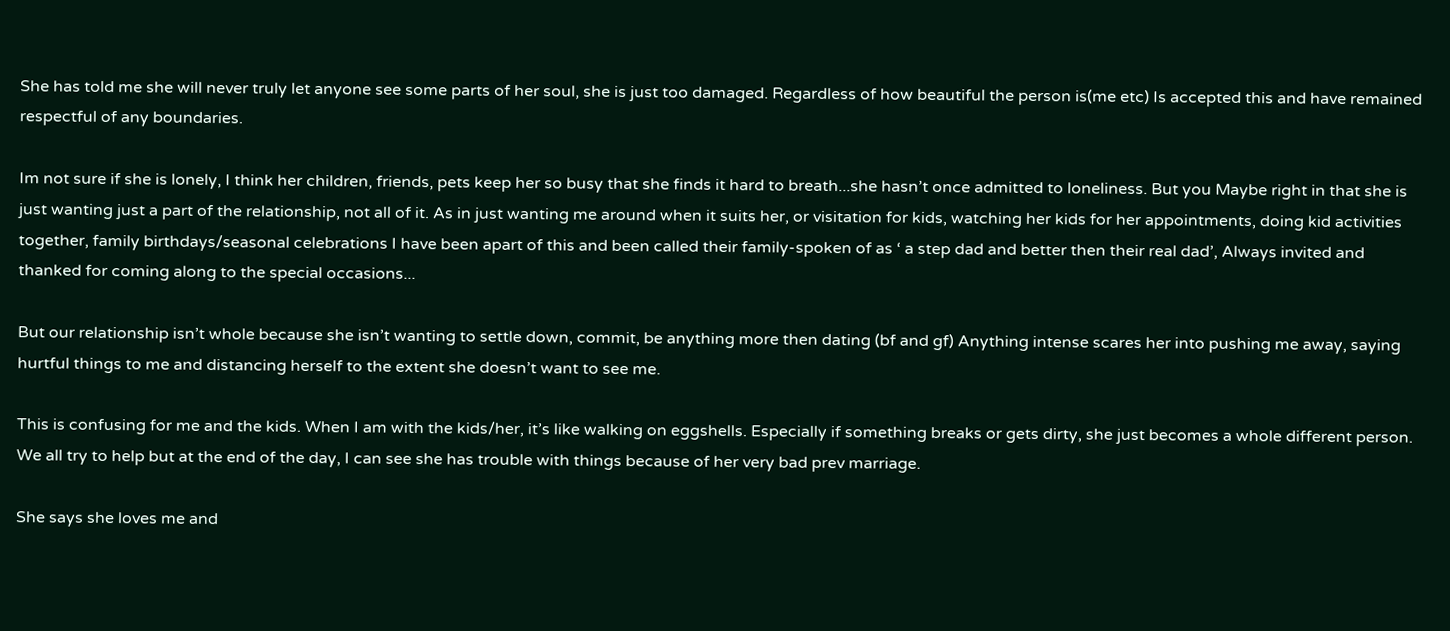She has told me she will never truly let anyone see some parts of her soul, she is just too damaged. Regardless of how beautiful the person is(me etc) Is accepted this and have remained respectful of any boundaries.

Im not sure if she is lonely, I think her children, friends, pets keep her so busy that she finds it hard to breath...she hasn’t once admitted to loneliness. But you Maybe right in that she is just wanting just a part of the relationship, not all of it. As in just wanting me around when it suits her, or visitation for kids, watching her kids for her appointments, doing kid activities together, family birthdays/seasonal celebrations I have been apart of this and been called their family-spoken of as ‘ a step dad and better then their real dad’, Always invited and thanked for coming along to the special occasions...

But our relationship isn’t whole because she isn’t wanting to settle down, commit, be anything more then dating (bf and gf) Anything intense scares her into pushing me away, saying hurtful things to me and distancing herself to the extent she doesn’t want to see me.

This is confusing for me and the kids. When I am with the kids/her, it’s like walking on eggshells. Especially if something breaks or gets dirty, she just becomes a whole different person. We all try to help but at the end of the day, I can see she has trouble with things because of her very bad prev marriage.

She says she loves me and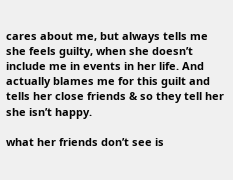cares about me, but always tells me she feels guilty, when she doesn’t include me in events in her life. And actually blames me for this guilt and tells her close friends & so they tell her she isn’t happy.

what her friends don’t see is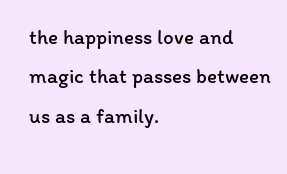the happiness love and magic that passes between us as a family.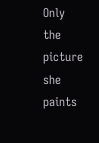Only the picture she paints